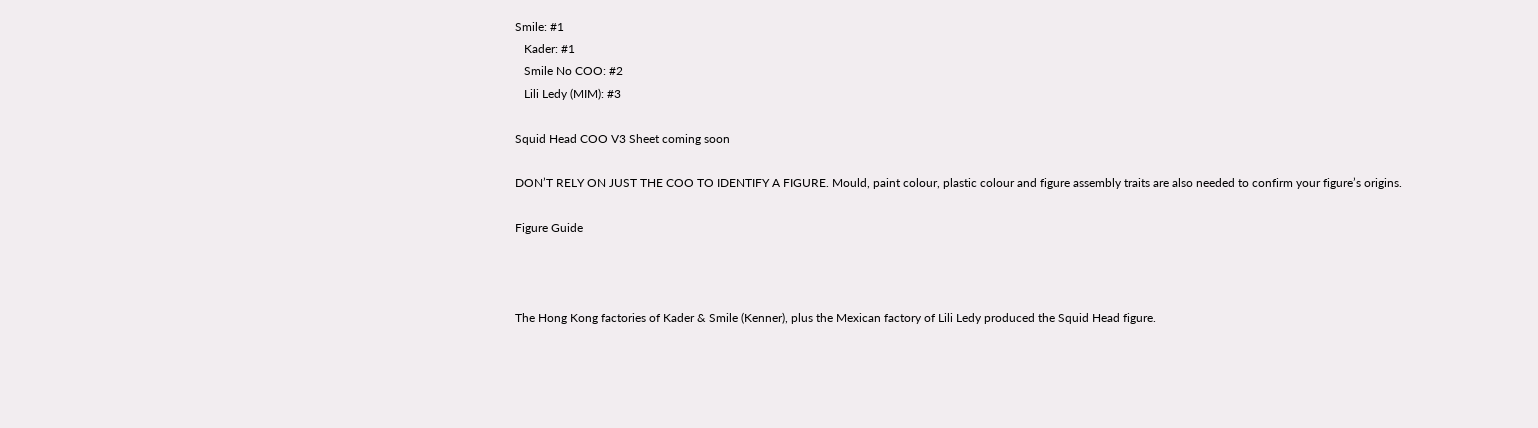Smile: #1
   Kader: #1
   Smile No COO: #2
   Lili Ledy (MIM): #3

Squid Head COO V3 Sheet coming soon

DON’T RELY ON JUST THE COO TO IDENTIFY A FIGURE. Mould, paint colour, plastic colour and figure assembly traits are also needed to confirm your figure’s origins.

Figure Guide



The Hong Kong factories of Kader & Smile (Kenner), plus the Mexican factory of Lili Ledy produced the Squid Head figure.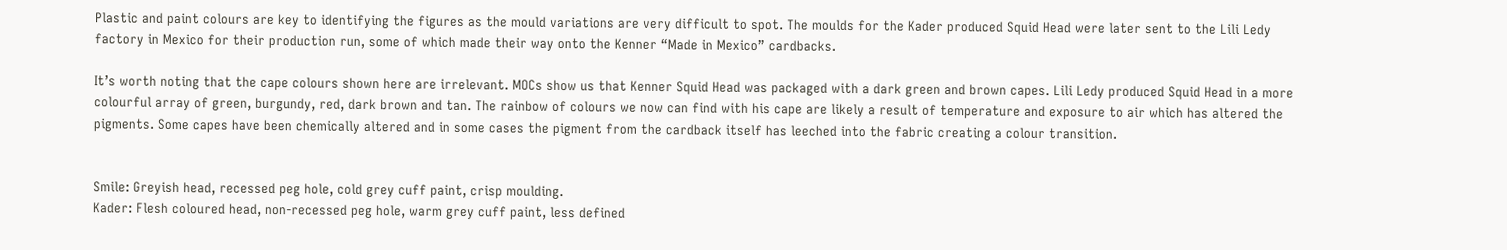Plastic and paint colours are key to identifying the figures as the mould variations are very difficult to spot. The moulds for the Kader produced Squid Head were later sent to the Lili Ledy factory in Mexico for their production run, some of which made their way onto the Kenner “Made in Mexico” cardbacks.

It’s worth noting that the cape colours shown here are irrelevant. MOCs show us that Kenner Squid Head was packaged with a dark green and brown capes. Lili Ledy produced Squid Head in a more colourful array of green, burgundy, red, dark brown and tan. The rainbow of colours we now can find with his cape are likely a result of temperature and exposure to air which has altered the pigments. Some capes have been chemically altered and in some cases the pigment from the cardback itself has leeched into the fabric creating a colour transition.


Smile: Greyish head, recessed peg hole, cold grey cuff paint, crisp moulding.
Kader: Flesh coloured head, non-recessed peg hole, warm grey cuff paint, less defined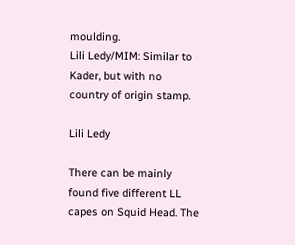moulding.
Lili Ledy/MIM: Similar to Kader, but with no country of origin stamp.

Lili Ledy

There can be mainly found five different LL capes on Squid Head. The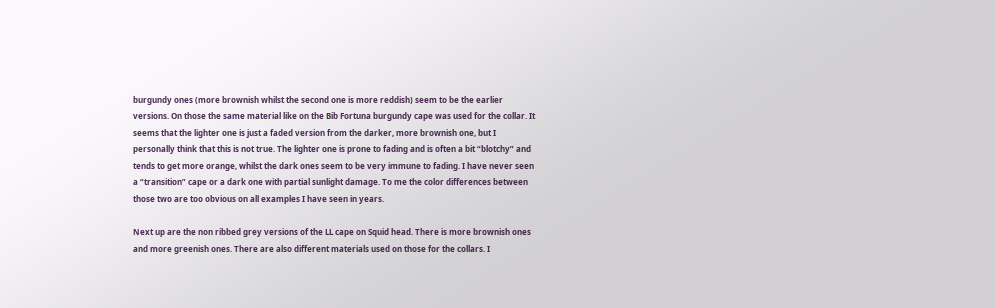burgundy ones (more brownish whilst the second one is more reddish) seem to be the earlier versions. On those the same material like on the Bib Fortuna burgundy cape was used for the collar. It seems that the lighter one is just a faded version from the darker, more brownish one, but I personally think that this is not true. The lighter one is prone to fading and is often a bit “blotchy” and tends to get more orange, whilst the dark ones seem to be very immune to fading. I have never seen a “transition” cape or a dark one with partial sunlight damage. To me the color differences between those two are too obvious on all examples I have seen in years.

Next up are the non ribbed grey versions of the LL cape on Squid head. There is more brownish ones and more greenish ones. There are also different materials used on those for the collars. I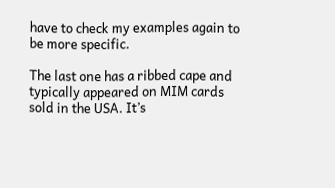have to check my examples again to be more specific.

The last one has a ribbed cape and typically appeared on MIM cards sold in the USA. It’s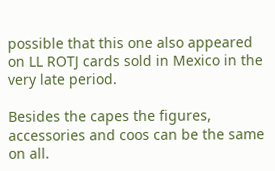possible that this one also appeared on LL ROTJ cards sold in Mexico in the very late period.

Besides the capes the figures, accessories and coos can be the same on all.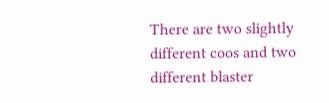There are two slightly different coos and two different blaster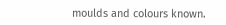moulds and colours known.